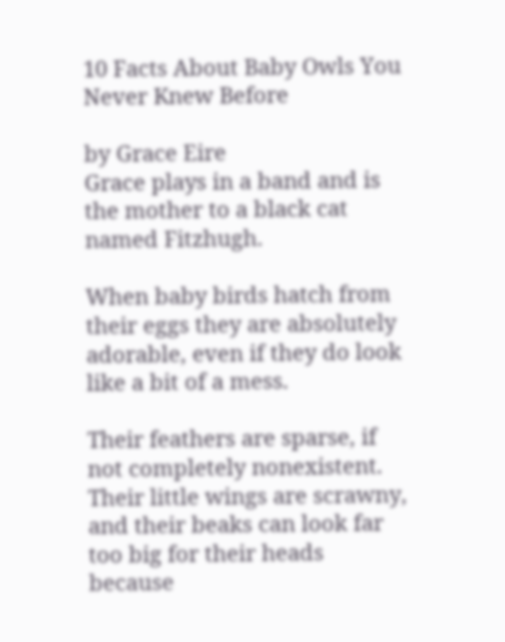10 Facts About Baby Owls You Never Knew Before

by Grace Eire
Grace plays in a band and is the mother to a black cat named Fitzhugh.

When baby birds hatch from their eggs they are absolutely adorable, even if they do look like a bit of a mess.

Their feathers are sparse, if not completely nonexistent. Their little wings are scrawny, and their beaks can look far too big for their heads because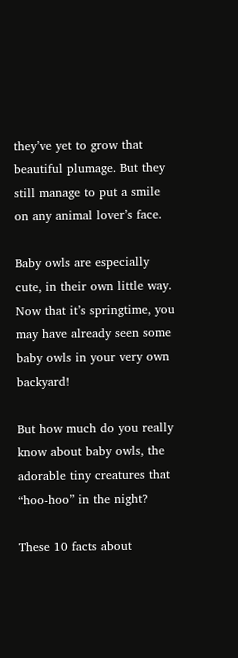they’ve yet to grow that beautiful plumage. But they still manage to put a smile on any animal lover’s face.

Baby owls are especially cute, in their own little way. Now that it’s springtime, you may have already seen some baby owls in your very own backyard!

But how much do you really know about baby owls, the adorable tiny creatures that “hoo-hoo” in the night?

These 10 facts about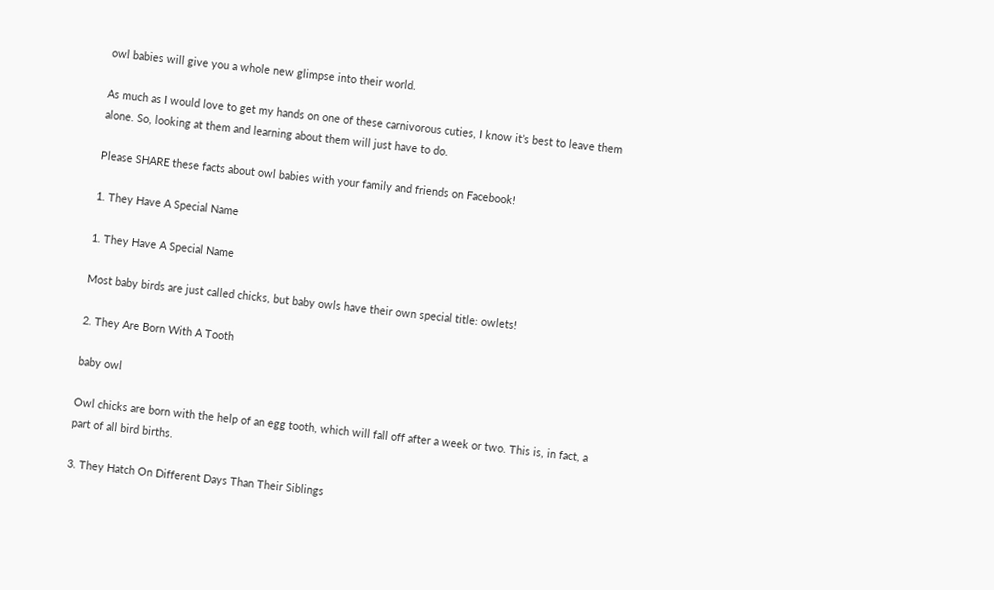owl babies will give you a whole new glimpse into their world.

As much as I would love to get my hands on one of these carnivorous cuties, I know it’s best to leave them alone. So, looking at them and learning about them will just have to do.

Please SHARE these facts about owl babies with your family and friends on Facebook!

1. They Have A Special Name

1. They Have A Special Name

Most baby birds are just called chicks, but baby owls have their own special title: owlets!

2. They Are Born With A Tooth

baby owl

Owl chicks are born with the help of an egg tooth, which will fall off after a week or two. This is, in fact, a part of all bird births.

3. They Hatch On Different Days Than Their Siblings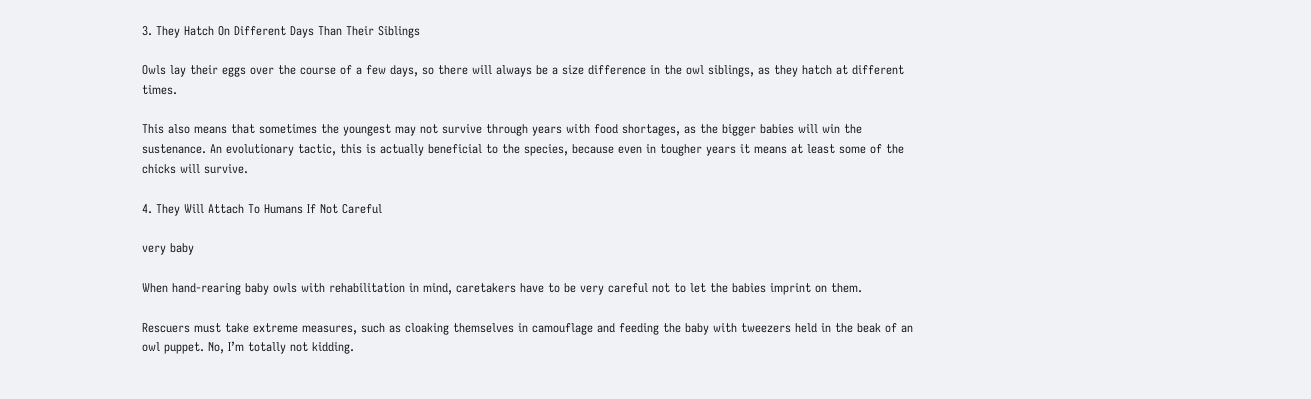3. They Hatch On Different Days Than Their Siblings

Owls lay their eggs over the course of a few days, so there will always be a size difference in the owl siblings, as they hatch at different times.

This also means that sometimes the youngest may not survive through years with food shortages, as the bigger babies will win the sustenance. An evolutionary tactic, this is actually beneficial to the species, because even in tougher years it means at least some of the chicks will survive.

4. They Will Attach To Humans If Not Careful

very baby

When hand-rearing baby owls with rehabilitation in mind, caretakers have to be very careful not to let the babies imprint on them.

Rescuers must take extreme measures, such as cloaking themselves in camouflage and feeding the baby with tweezers held in the beak of an owl puppet. No, I’m totally not kidding.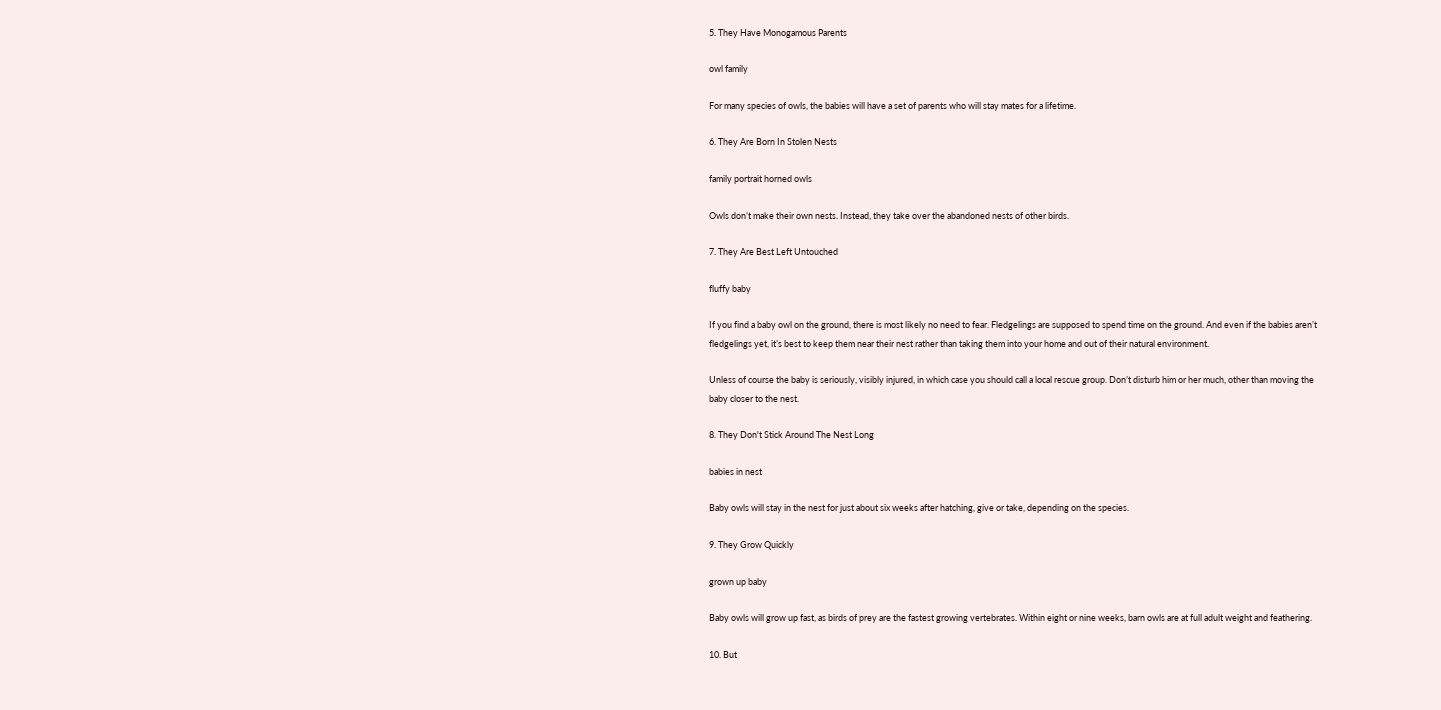5. They Have Monogamous Parents

owl family

For many species of owls, the babies will have a set of parents who will stay mates for a lifetime.

6. They Are Born In Stolen Nests

family portrait horned owls

Owls don’t make their own nests. Instead, they take over the abandoned nests of other birds.

7. They Are Best Left Untouched

fluffy baby

If you find a baby owl on the ground, there is most likely no need to fear. Fledgelings are supposed to spend time on the ground. And even if the babies aren’t fledgelings yet, it’s best to keep them near their nest rather than taking them into your home and out of their natural environment.

Unless of course the baby is seriously, visibly injured, in which case you should call a local rescue group. Don’t disturb him or her much, other than moving the baby closer to the nest.

8. They Don't Stick Around The Nest Long

babies in nest

Baby owls will stay in the nest for just about six weeks after hatching, give or take, depending on the species.

9. They Grow Quickly

grown up baby

Baby owls will grow up fast, as birds of prey are the fastest growing vertebrates. Within eight or nine weeks, barn owls are at full adult weight and feathering.

10. But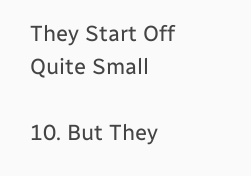They Start Off Quite Small

10. But They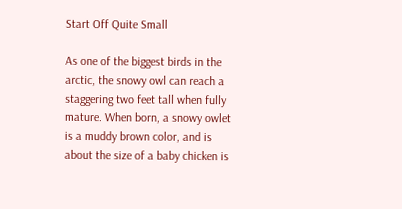Start Off Quite Small

As one of the biggest birds in the arctic, the snowy owl can reach a staggering two feet tall when fully mature. When born, a snowy owlet is a muddy brown color, and is about the size of a baby chicken is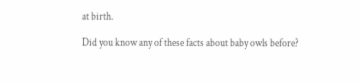at birth.

Did you know any of these facts about baby owls before?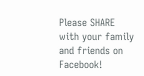Please SHARE with your family and friends on Facebook!